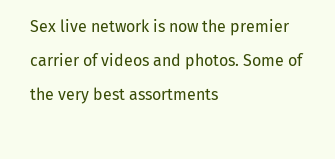Sex live network is now the premier carrier of videos and photos. Some of the very best assortments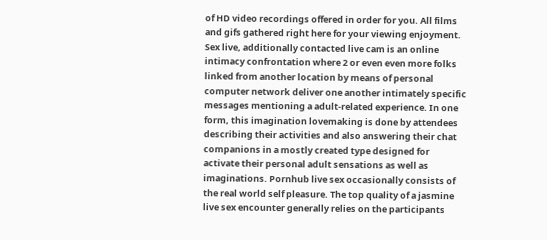of HD video recordings offered in order for you. All films and gifs gathered right here for your viewing enjoyment. Sex live, additionally contacted live cam is an online intimacy confrontation where 2 or even even more folks linked from another location by means of personal computer network deliver one another intimately specific messages mentioning a adult-related experience. In one form, this imagination lovemaking is done by attendees describing their activities and also answering their chat companions in a mostly created type designed for activate their personal adult sensations as well as imaginations. Pornhub live sex occasionally consists of the real world self pleasure. The top quality of a jasmine live sex encounter generally relies on the participants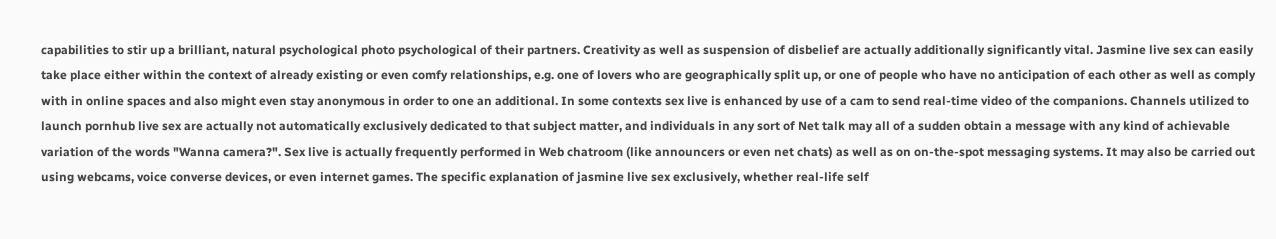capabilities to stir up a brilliant, natural psychological photo psychological of their partners. Creativity as well as suspension of disbelief are actually additionally significantly vital. Jasmine live sex can easily take place either within the context of already existing or even comfy relationships, e.g. one of lovers who are geographically split up, or one of people who have no anticipation of each other as well as comply with in online spaces and also might even stay anonymous in order to one an additional. In some contexts sex live is enhanced by use of a cam to send real-time video of the companions. Channels utilized to launch pornhub live sex are actually not automatically exclusively dedicated to that subject matter, and individuals in any sort of Net talk may all of a sudden obtain a message with any kind of achievable variation of the words "Wanna camera?". Sex live is actually frequently performed in Web chatroom (like announcers or even net chats) as well as on on-the-spot messaging systems. It may also be carried out using webcams, voice converse devices, or even internet games. The specific explanation of jasmine live sex exclusively, whether real-life self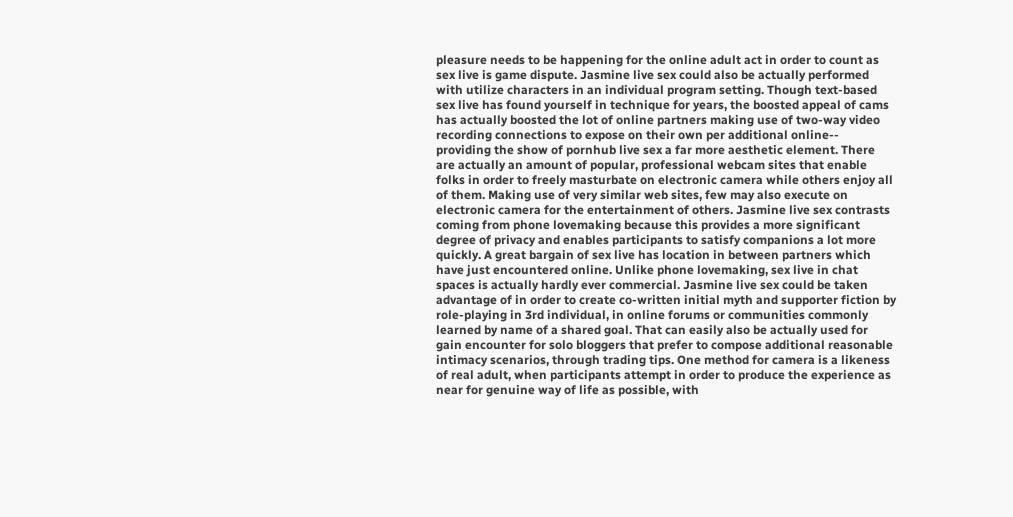pleasure needs to be happening for the online adult act in order to count as sex live is game dispute. Jasmine live sex could also be actually performed with utilize characters in an individual program setting. Though text-based sex live has found yourself in technique for years, the boosted appeal of cams has actually boosted the lot of online partners making use of two-way video recording connections to expose on their own per additional online-- providing the show of pornhub live sex a far more aesthetic element. There are actually an amount of popular, professional webcam sites that enable folks in order to freely masturbate on electronic camera while others enjoy all of them. Making use of very similar web sites, few may also execute on electronic camera for the entertainment of others. Jasmine live sex contrasts coming from phone lovemaking because this provides a more significant degree of privacy and enables participants to satisfy companions a lot more quickly. A great bargain of sex live has location in between partners which have just encountered online. Unlike phone lovemaking, sex live in chat spaces is actually hardly ever commercial. Jasmine live sex could be taken advantage of in order to create co-written initial myth and supporter fiction by role-playing in 3rd individual, in online forums or communities commonly learned by name of a shared goal. That can easily also be actually used for gain encounter for solo bloggers that prefer to compose additional reasonable intimacy scenarios, through trading tips. One method for camera is a likeness of real adult, when participants attempt in order to produce the experience as near for genuine way of life as possible, with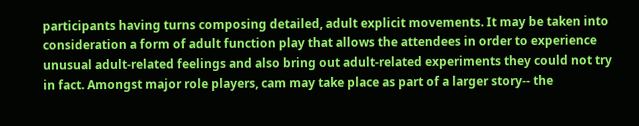participants having turns composing detailed, adult explicit movements. It may be taken into consideration a form of adult function play that allows the attendees in order to experience unusual adult-related feelings and also bring out adult-related experiments they could not try in fact. Amongst major role players, cam may take place as part of a larger story-- the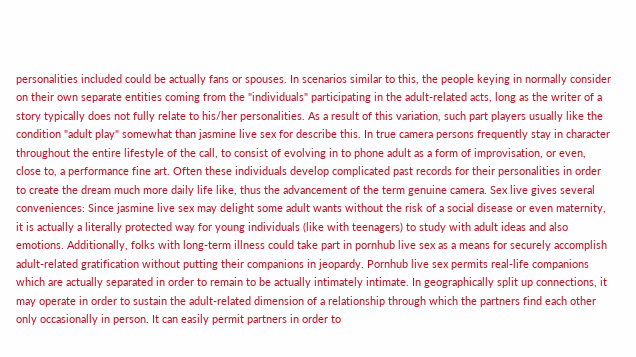personalities included could be actually fans or spouses. In scenarios similar to this, the people keying in normally consider on their own separate entities coming from the "individuals" participating in the adult-related acts, long as the writer of a story typically does not fully relate to his/her personalities. As a result of this variation, such part players usually like the condition "adult play" somewhat than jasmine live sex for describe this. In true camera persons frequently stay in character throughout the entire lifestyle of the call, to consist of evolving in to phone adult as a form of improvisation, or even, close to, a performance fine art. Often these individuals develop complicated past records for their personalities in order to create the dream much more daily life like, thus the advancement of the term genuine camera. Sex live gives several conveniences: Since jasmine live sex may delight some adult wants without the risk of a social disease or even maternity, it is actually a literally protected way for young individuals (like with teenagers) to study with adult ideas and also emotions. Additionally, folks with long-term illness could take part in pornhub live sex as a means for securely accomplish adult-related gratification without putting their companions in jeopardy. Pornhub live sex permits real-life companions which are actually separated in order to remain to be actually intimately intimate. In geographically split up connections, it may operate in order to sustain the adult-related dimension of a relationship through which the partners find each other only occasionally in person. It can easily permit partners in order to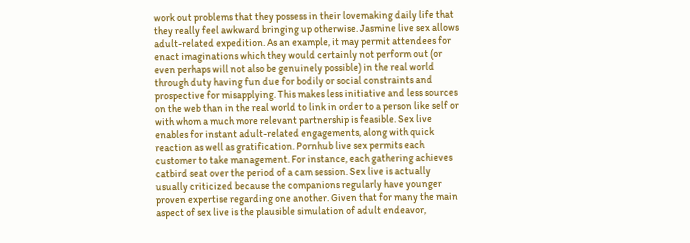work out problems that they possess in their lovemaking daily life that they really feel awkward bringing up otherwise. Jasmine live sex allows adult-related expedition. As an example, it may permit attendees for enact imaginations which they would certainly not perform out (or even perhaps will not also be genuinely possible) in the real world through duty having fun due for bodily or social constraints and prospective for misapplying. This makes less initiative and less sources on the web than in the real world to link in order to a person like self or with whom a much more relevant partnership is feasible. Sex live enables for instant adult-related engagements, along with quick reaction as well as gratification. Pornhub live sex permits each customer to take management. For instance, each gathering achieves catbird seat over the period of a cam session. Sex live is actually usually criticized because the companions regularly have younger proven expertise regarding one another. Given that for many the main aspect of sex live is the plausible simulation of adult endeavor,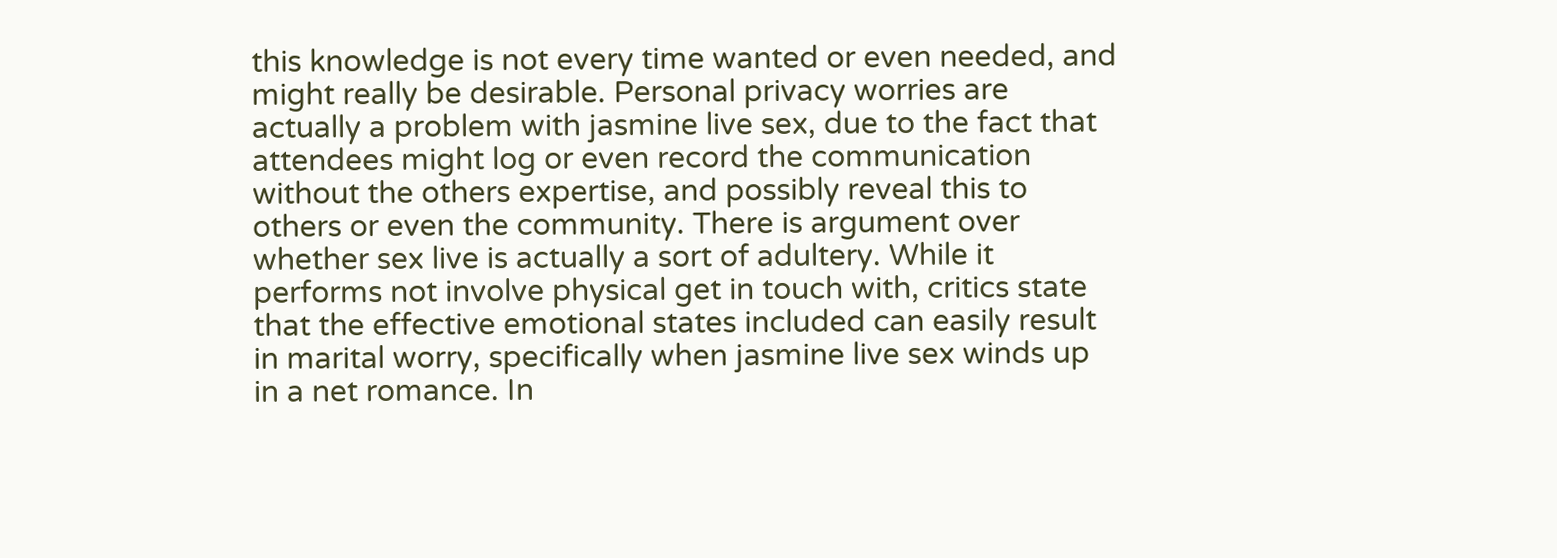this knowledge is not every time wanted or even needed, and might really be desirable. Personal privacy worries are actually a problem with jasmine live sex, due to the fact that attendees might log or even record the communication without the others expertise, and possibly reveal this to others or even the community. There is argument over whether sex live is actually a sort of adultery. While it performs not involve physical get in touch with, critics state that the effective emotional states included can easily result in marital worry, specifically when jasmine live sex winds up in a net romance. In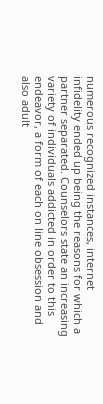numerous recognized instances, internet infidelity ended up being the reasons for which a partner separated. Counselors state an increasing variety of individuals addicted in order to this endeavor, a form of each on line obsession and also adult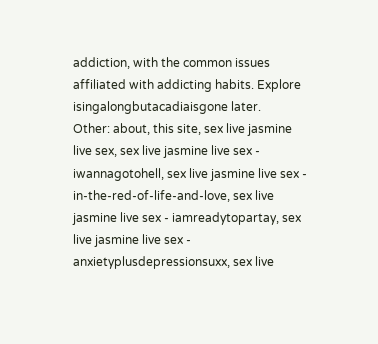addiction, with the common issues affiliated with addicting habits. Explore isingalongbutacadiaisgone later.
Other: about, this site, sex live jasmine live sex, sex live jasmine live sex - iwannagotohell, sex live jasmine live sex - in-the-red-of-life-and-love, sex live jasmine live sex - iamreadytopartay, sex live jasmine live sex - anxietyplusdepressionsuxx, sex live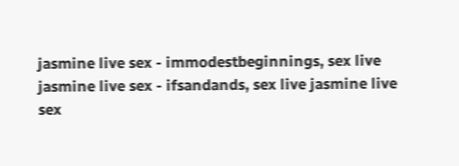jasmine live sex - immodestbeginnings, sex live jasmine live sex - ifsandands, sex live jasmine live sex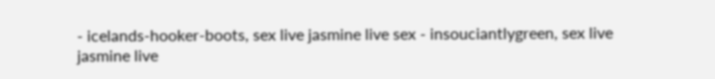- icelands-hooker-boots, sex live jasmine live sex - insouciantlygreen, sex live jasmine live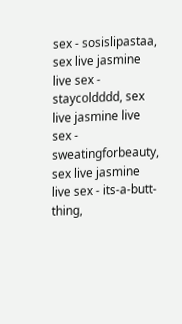sex - sosislipastaa, sex live jasmine live sex - staycoldddd, sex live jasmine live sex - sweatingforbeauty, sex live jasmine live sex - its-a-butt-thing,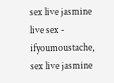sex live jasmine live sex - ifyoumoustache, sex live jasmine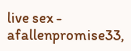live sex - afallenpromise33,